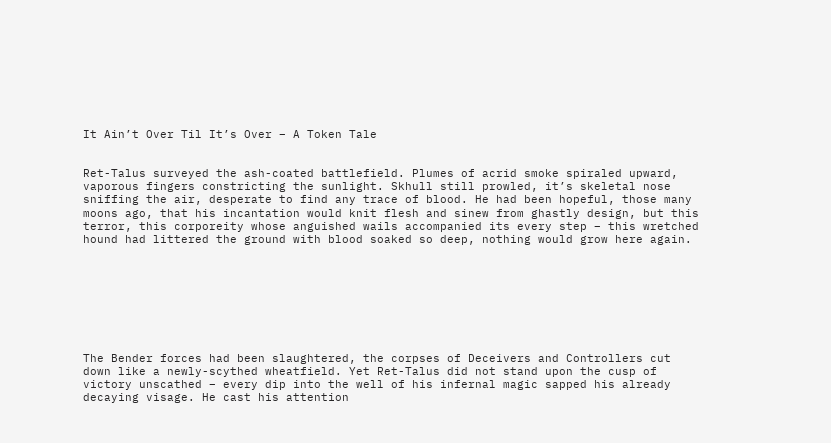It Ain’t Over Til It’s Over – A Token Tale


Ret-Talus surveyed the ash-coated battlefield. Plumes of acrid smoke spiraled upward, vaporous fingers constricting the sunlight. Skhull still prowled, it’s skeletal nose sniffing the air, desperate to find any trace of blood. He had been hopeful, those many moons ago, that his incantation would knit flesh and sinew from ghastly design, but this terror, this corporeity whose anguished wails accompanied its every step – this wretched hound had littered the ground with blood soaked so deep, nothing would grow here again.








The Bender forces had been slaughtered, the corpses of Deceivers and Controllers cut down like a newly-scythed wheatfield. Yet Ret-Talus did not stand upon the cusp of victory unscathed – every dip into the well of his infernal magic sapped his already decaying visage. He cast his attention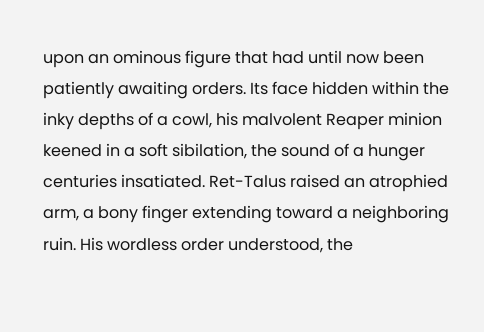upon an ominous figure that had until now been patiently awaiting orders. Its face hidden within the inky depths of a cowl, his malvolent Reaper minion keened in a soft sibilation, the sound of a hunger centuries insatiated. Ret-Talus raised an atrophied arm, a bony finger extending toward a neighboring ruin. His wordless order understood, the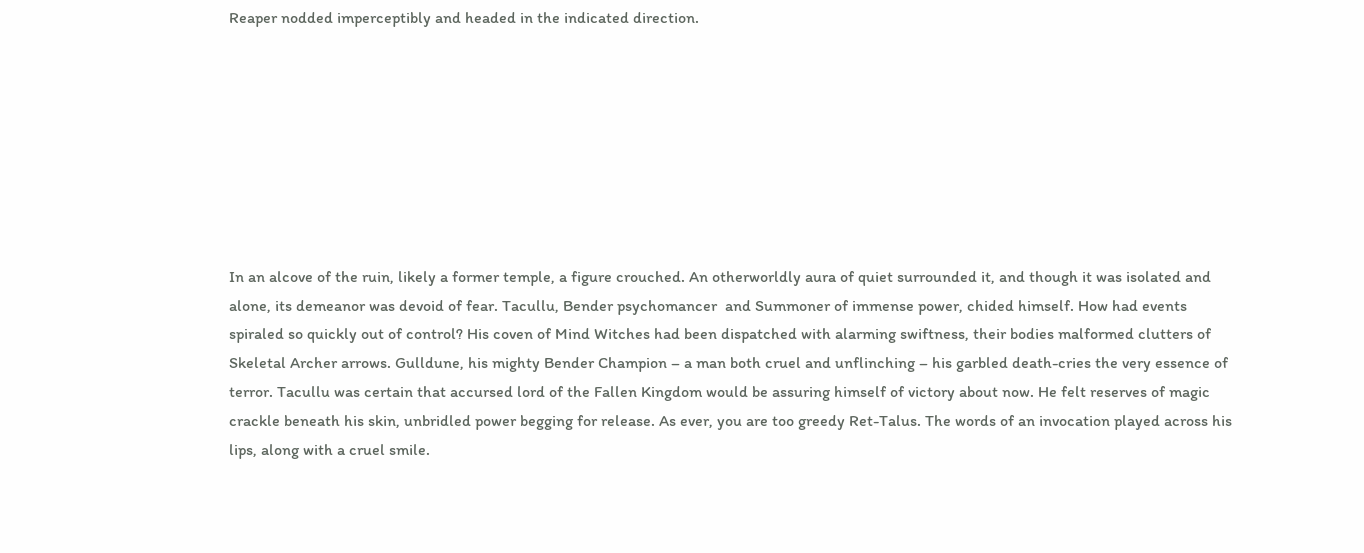Reaper nodded imperceptibly and headed in the indicated direction.








In an alcove of the ruin, likely a former temple, a figure crouched. An otherworldly aura of quiet surrounded it, and though it was isolated and alone, its demeanor was devoid of fear. Tacullu, Bender psychomancer  and Summoner of immense power, chided himself. How had events spiraled so quickly out of control? His coven of Mind Witches had been dispatched with alarming swiftness, their bodies malformed clutters of Skeletal Archer arrows. Gulldune, his mighty Bender Champion – a man both cruel and unflinching – his garbled death-cries the very essence of terror. Tacullu was certain that accursed lord of the Fallen Kingdom would be assuring himself of victory about now. He felt reserves of magic crackle beneath his skin, unbridled power begging for release. As ever, you are too greedy Ret-Talus. The words of an invocation played across his lips, along with a cruel smile.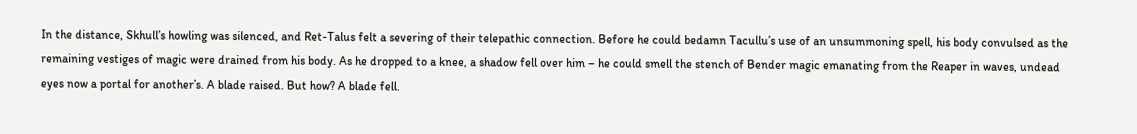In the distance, Skhull’s howling was silenced, and Ret-Talus felt a severing of their telepathic connection. Before he could bedamn Tacullu’s use of an unsummoning spell, his body convulsed as the remaining vestiges of magic were drained from his body. As he dropped to a knee, a shadow fell over him – he could smell the stench of Bender magic emanating from the Reaper in waves, undead eyes now a portal for another’s. A blade raised. But how? A blade fell.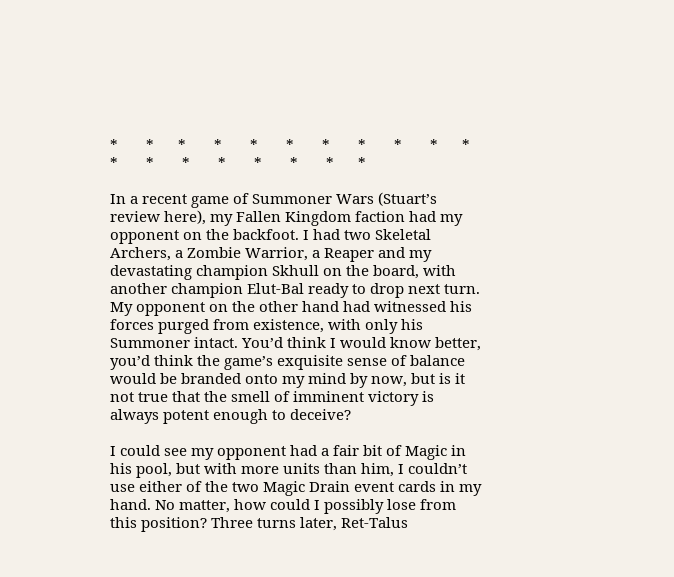*       *      *       *       *       *       *       *       *       *      *       *       *       *       *       *       *       *      *

In a recent game of Summoner Wars (Stuart’s review here), my Fallen Kingdom faction had my opponent on the backfoot. I had two Skeletal Archers, a Zombie Warrior, a Reaper and my devastating champion Skhull on the board, with another champion Elut-Bal ready to drop next turn. My opponent on the other hand had witnessed his forces purged from existence, with only his Summoner intact. You’d think I would know better, you’d think the game’s exquisite sense of balance would be branded onto my mind by now, but is it not true that the smell of imminent victory is always potent enough to deceive?

I could see my opponent had a fair bit of Magic in his pool, but with more units than him, I couldn’t use either of the two Magic Drain event cards in my hand. No matter, how could I possibly lose from this position? Three turns later, Ret-Talus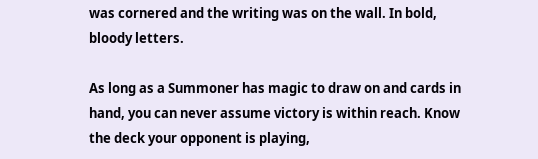was cornered and the writing was on the wall. In bold, bloody letters.

As long as a Summoner has magic to draw on and cards in hand, you can never assume victory is within reach. Know the deck your opponent is playing,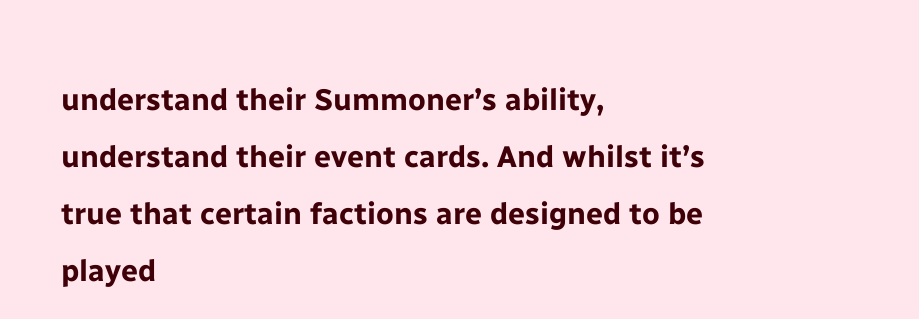understand their Summoner’s ability, understand their event cards. And whilst it’s true that certain factions are designed to be played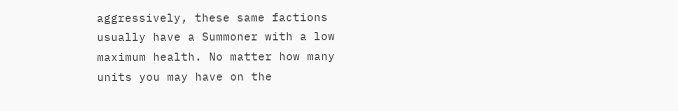aggressively, these same factions usually have a Summoner with a low maximum health. No matter how many units you may have on the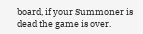board, if your Summoner is dead the game is over.